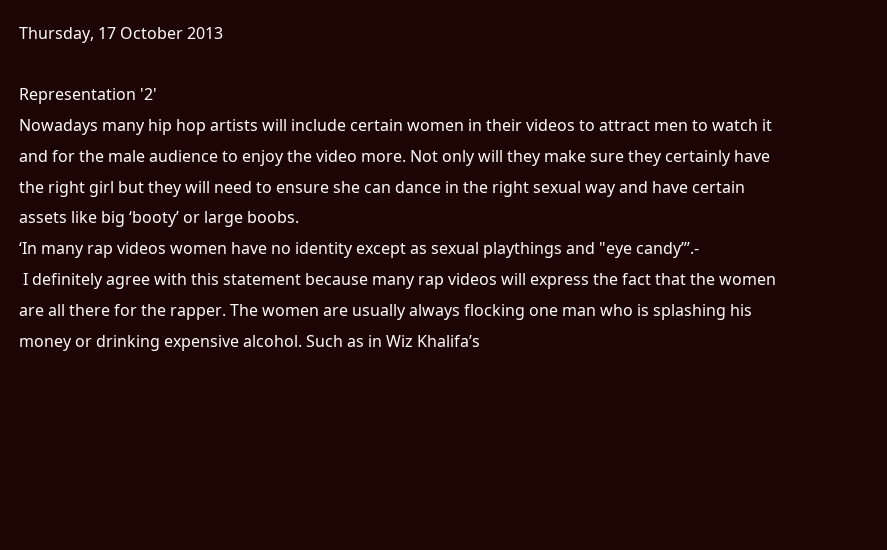Thursday, 17 October 2013

Representation '2'
Nowadays many hip hop artists will include certain women in their videos to attract men to watch it and for the male audience to enjoy the video more. Not only will they make sure they certainly have the right girl but they will need to ensure she can dance in the right sexual way and have certain assets like big ‘booty’ or large boobs.
‘In many rap videos women have no identity except as sexual playthings and "eye candy”’.-
 I definitely agree with this statement because many rap videos will express the fact that the women are all there for the rapper. The women are usually always flocking one man who is splashing his money or drinking expensive alcohol. Such as in Wiz Khalifa’s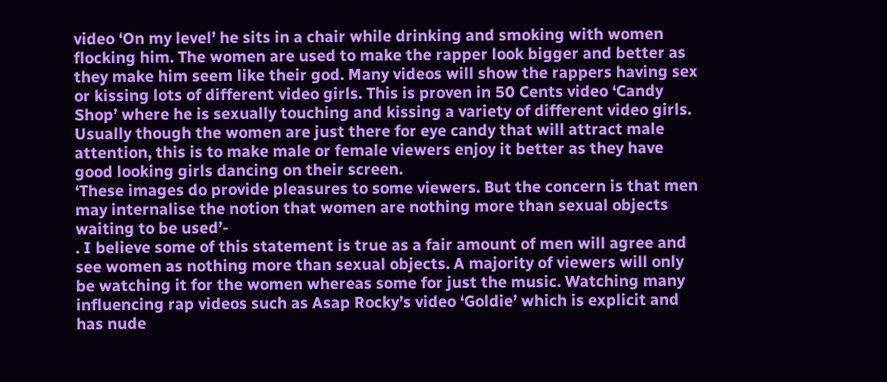video ‘On my level’ he sits in a chair while drinking and smoking with women flocking him. The women are used to make the rapper look bigger and better as they make him seem like their god. Many videos will show the rappers having sex or kissing lots of different video girls. This is proven in 50 Cents video ‘Candy Shop’ where he is sexually touching and kissing a variety of different video girls. Usually though the women are just there for eye candy that will attract male attention, this is to make male or female viewers enjoy it better as they have good looking girls dancing on their screen.
‘These images do provide pleasures to some viewers. But the concern is that men may internalise the notion that women are nothing more than sexual objects waiting to be used’-
. I believe some of this statement is true as a fair amount of men will agree and see women as nothing more than sexual objects. A majority of viewers will only be watching it for the women whereas some for just the music. Watching many influencing rap videos such as Asap Rocky’s video ‘Goldie’ which is explicit and has nude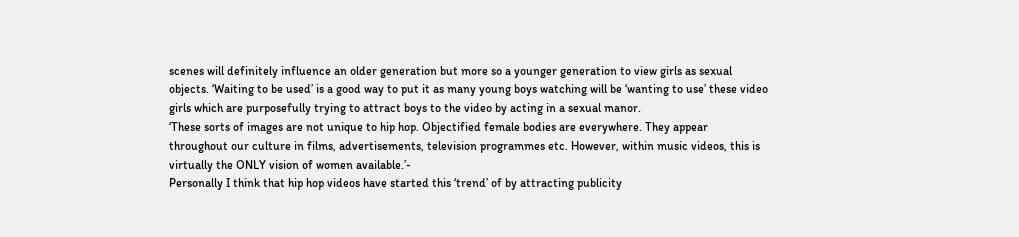scenes will definitely influence an older generation but more so a younger generation to view girls as sexual objects. ‘Waiting to be used’ is a good way to put it as many young boys watching will be ‘wanting to use’ these video girls which are purposefully trying to attract boys to the video by acting in a sexual manor.
‘These sorts of images are not unique to hip hop. Objectified female bodies are everywhere. They appear throughout our culture in films, advertisements, television programmes etc. However, within music videos, this is virtually the ONLY vision of women available.’-
Personally I think that hip hop videos have started this ‘trend’ of by attracting publicity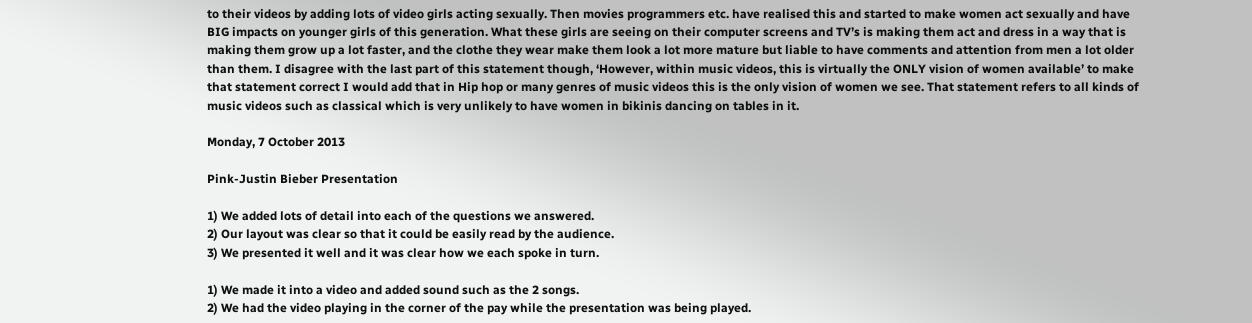to their videos by adding lots of video girls acting sexually. Then movies programmers etc. have realised this and started to make women act sexually and have BIG impacts on younger girls of this generation. What these girls are seeing on their computer screens and TV’s is making them act and dress in a way that is making them grow up a lot faster, and the clothe they wear make them look a lot more mature but liable to have comments and attention from men a lot older than them. I disagree with the last part of this statement though, ‘However, within music videos, this is virtually the ONLY vision of women available’ to make that statement correct I would add that in Hip hop or many genres of music videos this is the only vision of women we see. That statement refers to all kinds of music videos such as classical which is very unlikely to have women in bikinis dancing on tables in it.

Monday, 7 October 2013

Pink-Justin Bieber Presentation

1) We added lots of detail into each of the questions we answered.
2) Our layout was clear so that it could be easily read by the audience.
3) We presented it well and it was clear how we each spoke in turn.

1) We made it into a video and added sound such as the 2 songs.
2) We had the video playing in the corner of the pay while the presentation was being played.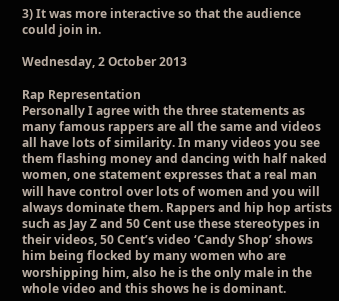3) It was more interactive so that the audience could join in.

Wednesday, 2 October 2013

Rap Representation
Personally I agree with the three statements as many famous rappers are all the same and videos all have lots of similarity. In many videos you see them flashing money and dancing with half naked women, one statement expresses that a real man will have control over lots of women and you will always dominate them. Rappers and hip hop artists such as Jay Z and 50 Cent use these stereotypes in their videos, 50 Cent’s video ‘Candy Shop’ shows him being flocked by many women who are worshipping him, also he is the only male in the whole video and this shows he is dominant.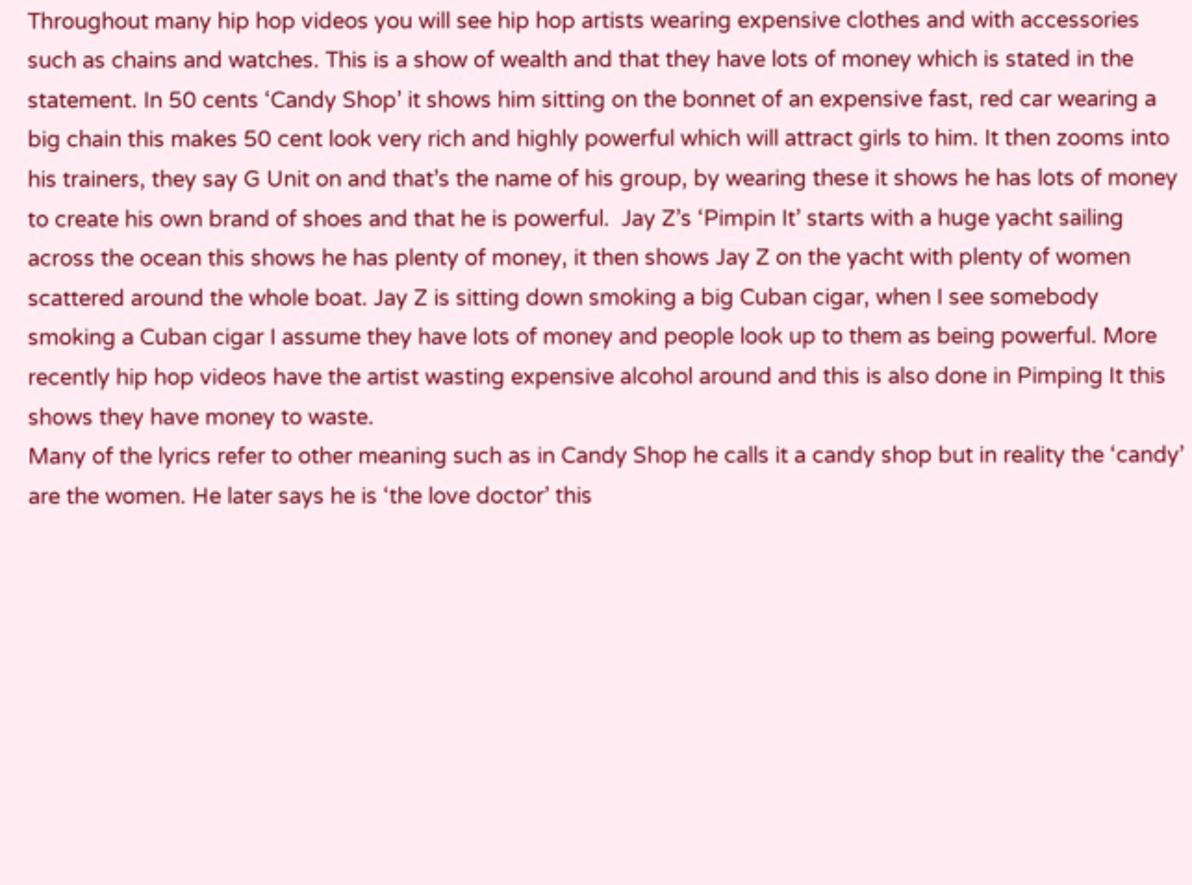Throughout many hip hop videos you will see hip hop artists wearing expensive clothes and with accessories such as chains and watches. This is a show of wealth and that they have lots of money which is stated in the statement. In 50 cents ‘Candy Shop’ it shows him sitting on the bonnet of an expensive fast, red car wearing a big chain this makes 50 cent look very rich and highly powerful which will attract girls to him. It then zooms into his trainers, they say G Unit on and that’s the name of his group, by wearing these it shows he has lots of money to create his own brand of shoes and that he is powerful.  Jay Z’s ‘Pimpin It’ starts with a huge yacht sailing across the ocean this shows he has plenty of money, it then shows Jay Z on the yacht with plenty of women scattered around the whole boat. Jay Z is sitting down smoking a big Cuban cigar, when I see somebody smoking a Cuban cigar I assume they have lots of money and people look up to them as being powerful. More recently hip hop videos have the artist wasting expensive alcohol around and this is also done in Pimping It this shows they have money to waste.
Many of the lyrics refer to other meaning such as in Candy Shop he calls it a candy shop but in reality the ‘candy’ are the women. He later says he is ‘the love doctor’ this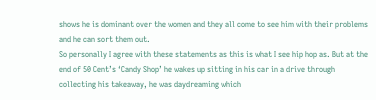shows he is dominant over the women and they all come to see him with their problems and he can sort them out.
So personally I agree with these statements as this is what I see hip hop as. But at the end of 50 Cent’s ‘Candy Shop’ he wakes up sitting in his car in a drive through collecting his takeaway, he was daydreaming which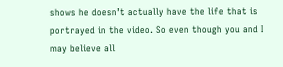shows he doesn’t actually have the life that is portrayed in the video. So even though you and I may believe all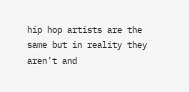hip hop artists are the same but in reality they aren’t and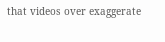that videos over exaggerate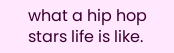what a hip hop stars life is like.